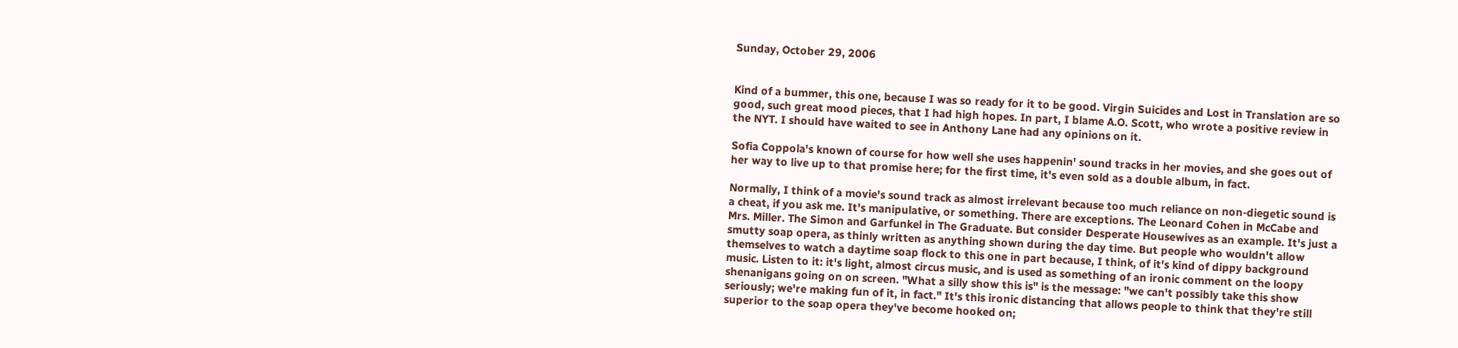Sunday, October 29, 2006


Kind of a bummer, this one, because I was so ready for it to be good. Virgin Suicides and Lost in Translation are so good, such great mood pieces, that I had high hopes. In part, I blame A.O. Scott, who wrote a positive review in the NYT. I should have waited to see in Anthony Lane had any opinions on it.

Sofia Coppola's known of course for how well she uses happenin' sound tracks in her movies, and she goes out of her way to live up to that promise here; for the first time, it's even sold as a double album, in fact.

Normally, I think of a movie's sound track as almost irrelevant because too much reliance on non-diegetic sound is a cheat, if you ask me. It's manipulative, or something. There are exceptions. The Leonard Cohen in McCabe and Mrs. Miller. The Simon and Garfunkel in The Graduate. But consider Desperate Housewives as an example. It's just a smutty soap opera, as thinly written as anything shown during the day time. But people who wouldn't allow themselves to watch a daytime soap flock to this one in part because, I think, of it's kind of dippy background music. Listen to it: it's light, almost circus music, and is used as something of an ironic comment on the loopy shenanigans going on on screen. "What a silly show this is" is the message: "we can't possibly take this show seriously; we're making fun of it, in fact." It's this ironic distancing that allows people to think that they're still superior to the soap opera they've become hooked on;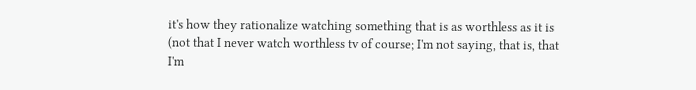it's how they rationalize watching something that is as worthless as it is (not that I never watch worthless tv of course; I'm not saying, that is, that I'm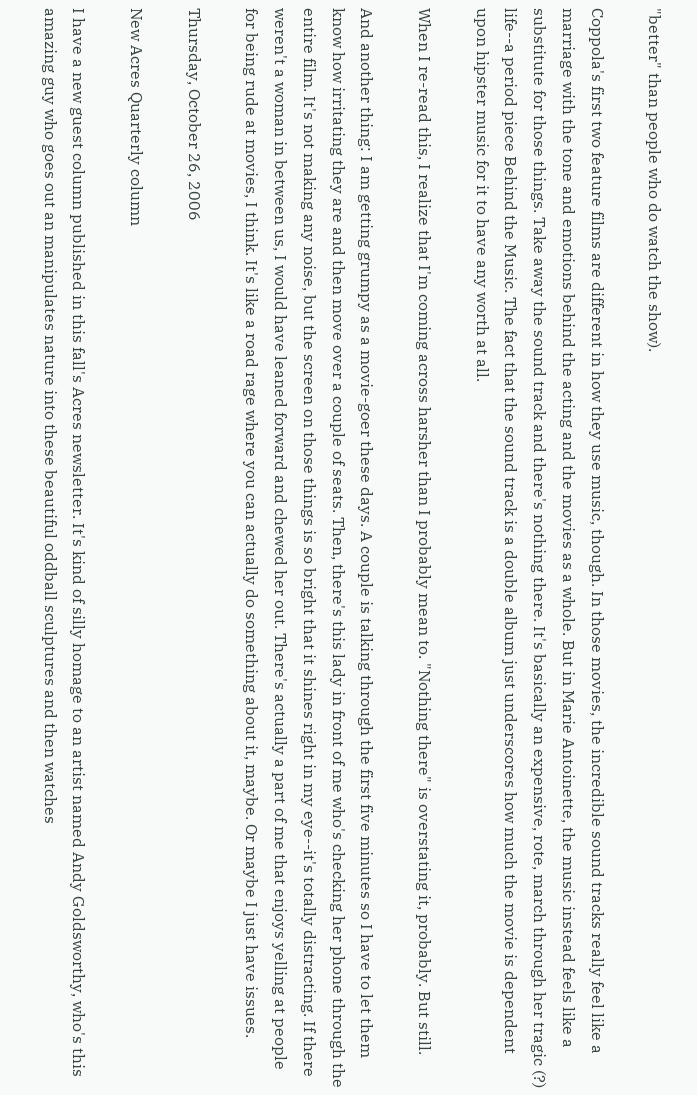"better" than people who do watch the show).

Coppola's first two feature films are different in how they use music, though. In those movies, the incredible sound tracks really feel like a marriage with the tone and emotions behind the acting and the movies as a whole. But in Marie Antoinette, the music instead feels like a substitute for those things. Take away the sound track and there's nothing there. It's basically an expensive, rote, march through her tragic (?) life--a period piece Behind the Music. The fact that the sound track is a double album just underscores how much the movie is dependent upon hipster music for it to have any worth at all.

When I re-read this, I realize that I'm coming across harsher than I probably mean to. "Nothing there" is overstating it, probably. But still.

And another thing: I am getting grumpy as a movie-goer these days. A couple is talking through the first five minutes so I have to let them know how irritating they are and then move over a couple of seats. Then, there's this lady in front of me who's checking her phone through the entire film. It's not making any noise, but the screen on those things is so bright that it shines right in my eye--it's totally distracting. If there weren't a woman in between us, I would have leaned forward and chewed her out. There's actually a part of me that enjoys yelling at people for being rude at movies, I think. It's like a road rage where you can actually do something about it, maybe. Or maybe I just have issues.

Thursday, October 26, 2006

New Acres Quarterly column

I have a new guest column published in this fall's Acres newsletter. It's kind of silly homage to an artist named Andy Goldsworthy, who's this amazing guy who goes out an manipulates nature into these beautiful oddball sculptures and then watches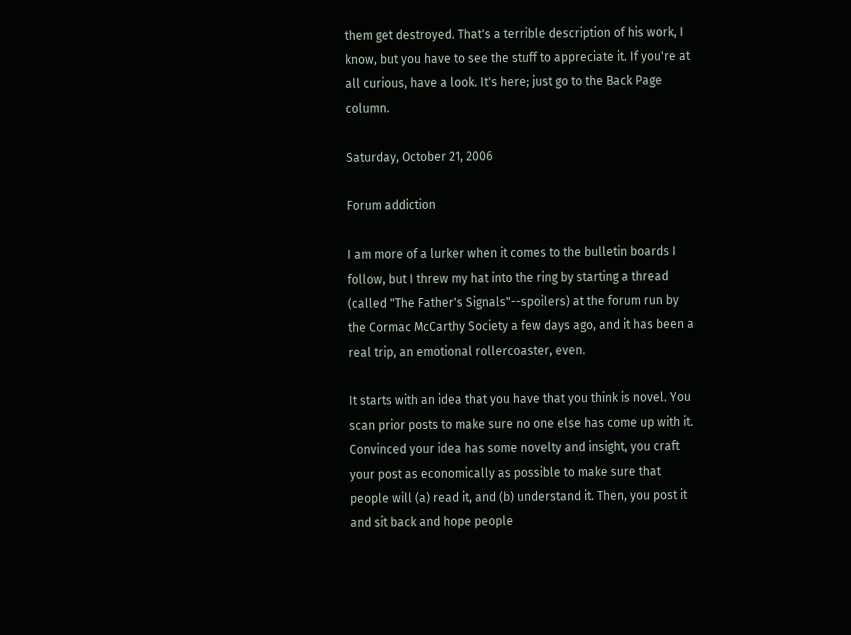them get destroyed. That's a terrible description of his work, I know, but you have to see the stuff to appreciate it. If you're at all curious, have a look. It's here; just go to the Back Page column.

Saturday, October 21, 2006

Forum addiction

I am more of a lurker when it comes to the bulletin boards I follow, but I threw my hat into the ring by starting a thread (called "The Father's Signals"--spoilers) at the forum run by the Cormac McCarthy Society a few days ago, and it has been a real trip, an emotional rollercoaster, even.

It starts with an idea that you have that you think is novel. You scan prior posts to make sure no one else has come up with it. Convinced your idea has some novelty and insight, you craft your post as economically as possible to make sure that people will (a) read it, and (b) understand it. Then, you post it and sit back and hope people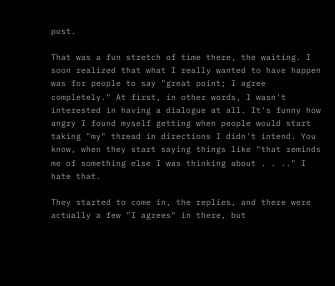post.

That was a fun stretch of time there, the waiting. I soon realized that what I really wanted to have happen was for people to say "great point; I agree completely." At first, in other words, I wasn't interested in having a dialogue at all. It's funny how angry I found myself getting when people would start taking "my" thread in directions I didn't intend. You know, when they start saying things like "that reminds me of something else I was thinking about . . .." I hate that.

They started to come in, the replies, and there were actually a few "I agrees" in there, but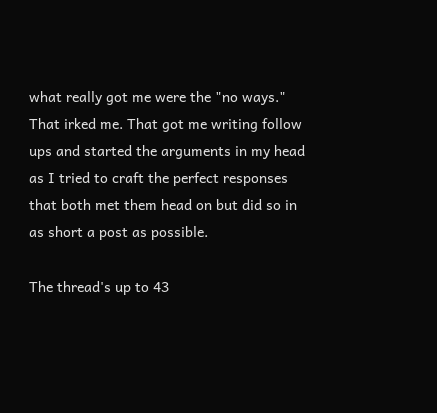what really got me were the "no ways." That irked me. That got me writing follow ups and started the arguments in my head as I tried to craft the perfect responses that both met them head on but did so in as short a post as possible.

The thread's up to 43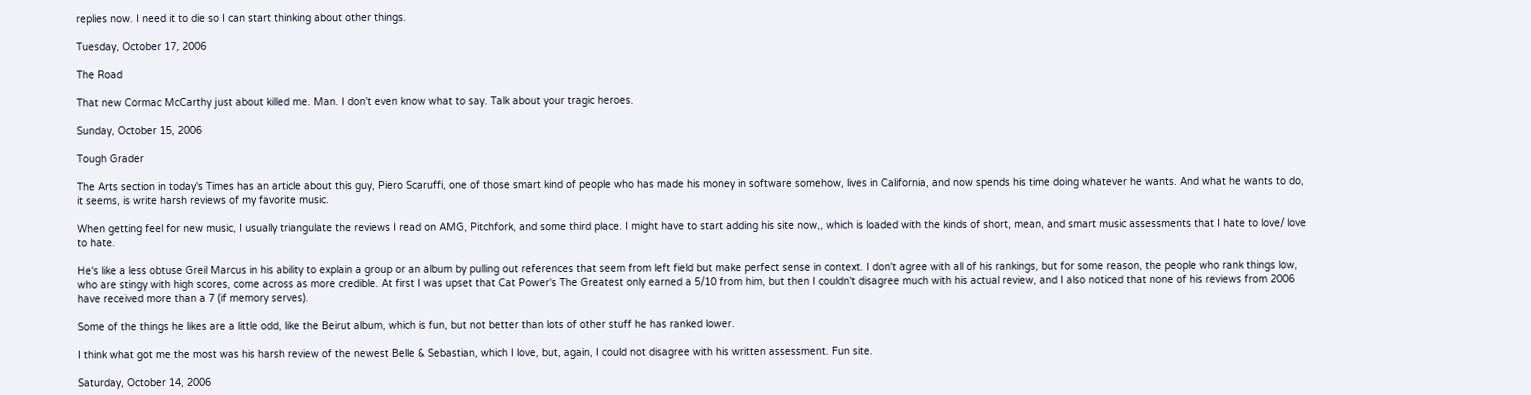replies now. I need it to die so I can start thinking about other things.

Tuesday, October 17, 2006

The Road

That new Cormac McCarthy just about killed me. Man. I don't even know what to say. Talk about your tragic heroes.

Sunday, October 15, 2006

Tough Grader

The Arts section in today's Times has an article about this guy, Piero Scaruffi, one of those smart kind of people who has made his money in software somehow, lives in California, and now spends his time doing whatever he wants. And what he wants to do, it seems, is write harsh reviews of my favorite music.

When getting feel for new music, I usually triangulate the reviews I read on AMG, Pitchfork, and some third place. I might have to start adding his site now,, which is loaded with the kinds of short, mean, and smart music assessments that I hate to love/ love to hate.

He's like a less obtuse Greil Marcus in his ability to explain a group or an album by pulling out references that seem from left field but make perfect sense in context. I don't agree with all of his rankings, but for some reason, the people who rank things low, who are stingy with high scores, come across as more credible. At first I was upset that Cat Power's The Greatest only earned a 5/10 from him, but then I couldn't disagree much with his actual review, and I also noticed that none of his reviews from 2006 have received more than a 7 (if memory serves).

Some of the things he likes are a little odd, like the Beirut album, which is fun, but not better than lots of other stuff he has ranked lower.

I think what got me the most was his harsh review of the newest Belle & Sebastian, which I love, but, again, I could not disagree with his written assessment. Fun site.

Saturday, October 14, 2006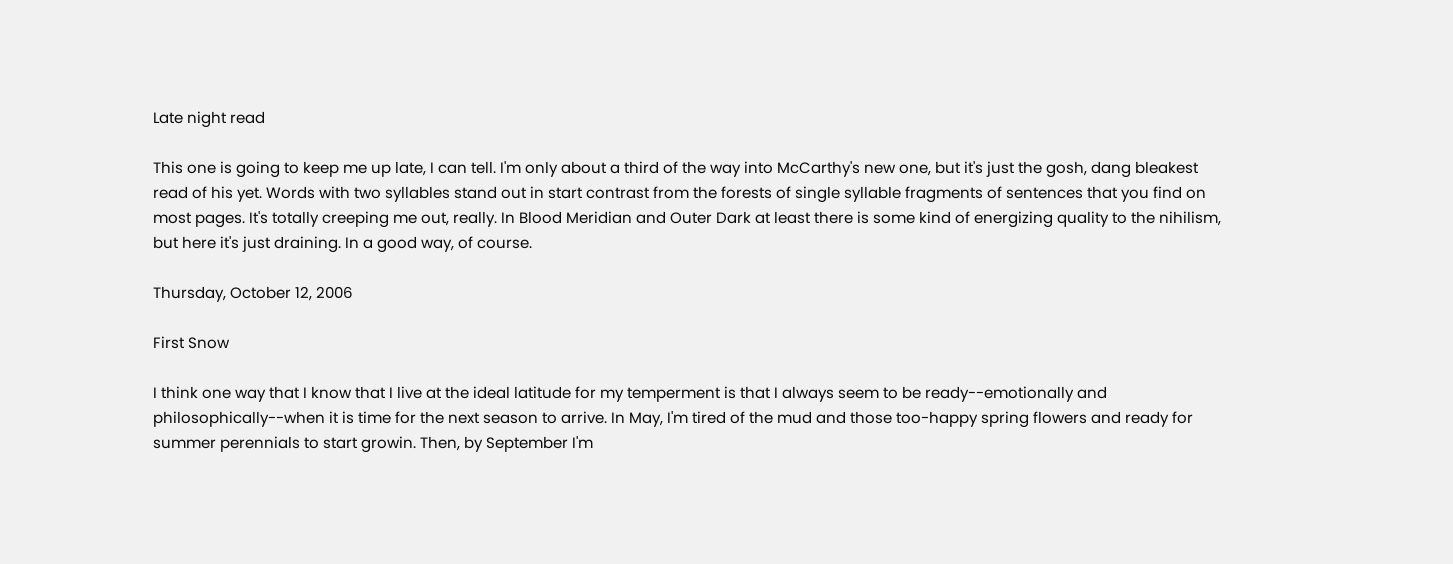Late night read

This one is going to keep me up late, I can tell. I'm only about a third of the way into McCarthy's new one, but it's just the gosh, dang bleakest read of his yet. Words with two syllables stand out in start contrast from the forests of single syllable fragments of sentences that you find on most pages. It's totally creeping me out, really. In Blood Meridian and Outer Dark at least there is some kind of energizing quality to the nihilism, but here it's just draining. In a good way, of course.

Thursday, October 12, 2006

First Snow

I think one way that I know that I live at the ideal latitude for my temperment is that I always seem to be ready--emotionally and philosophically--when it is time for the next season to arrive. In May, I'm tired of the mud and those too-happy spring flowers and ready for summer perennials to start growin. Then, by September I'm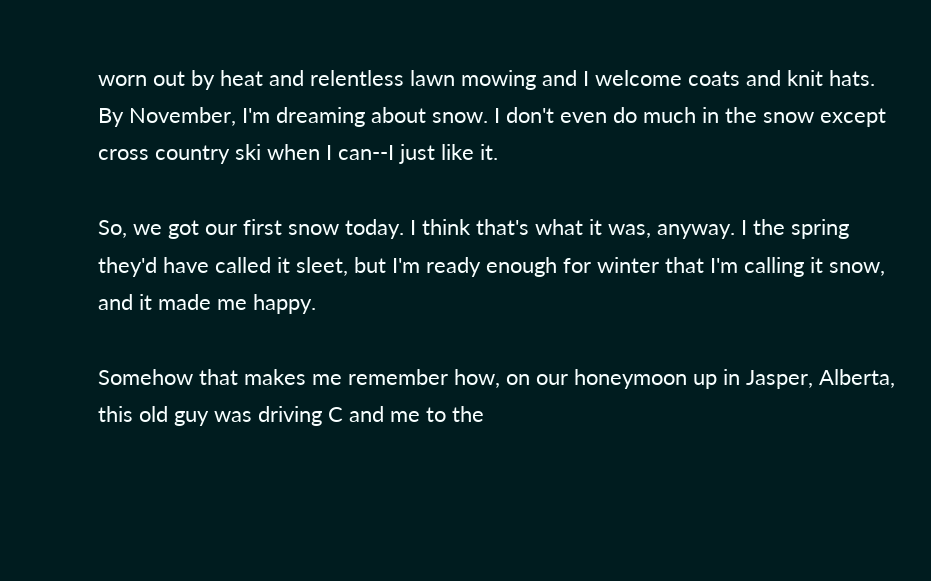worn out by heat and relentless lawn mowing and I welcome coats and knit hats. By November, I'm dreaming about snow. I don't even do much in the snow except cross country ski when I can--I just like it.

So, we got our first snow today. I think that's what it was, anyway. I the spring they'd have called it sleet, but I'm ready enough for winter that I'm calling it snow, and it made me happy.

Somehow that makes me remember how, on our honeymoon up in Jasper, Alberta, this old guy was driving C and me to the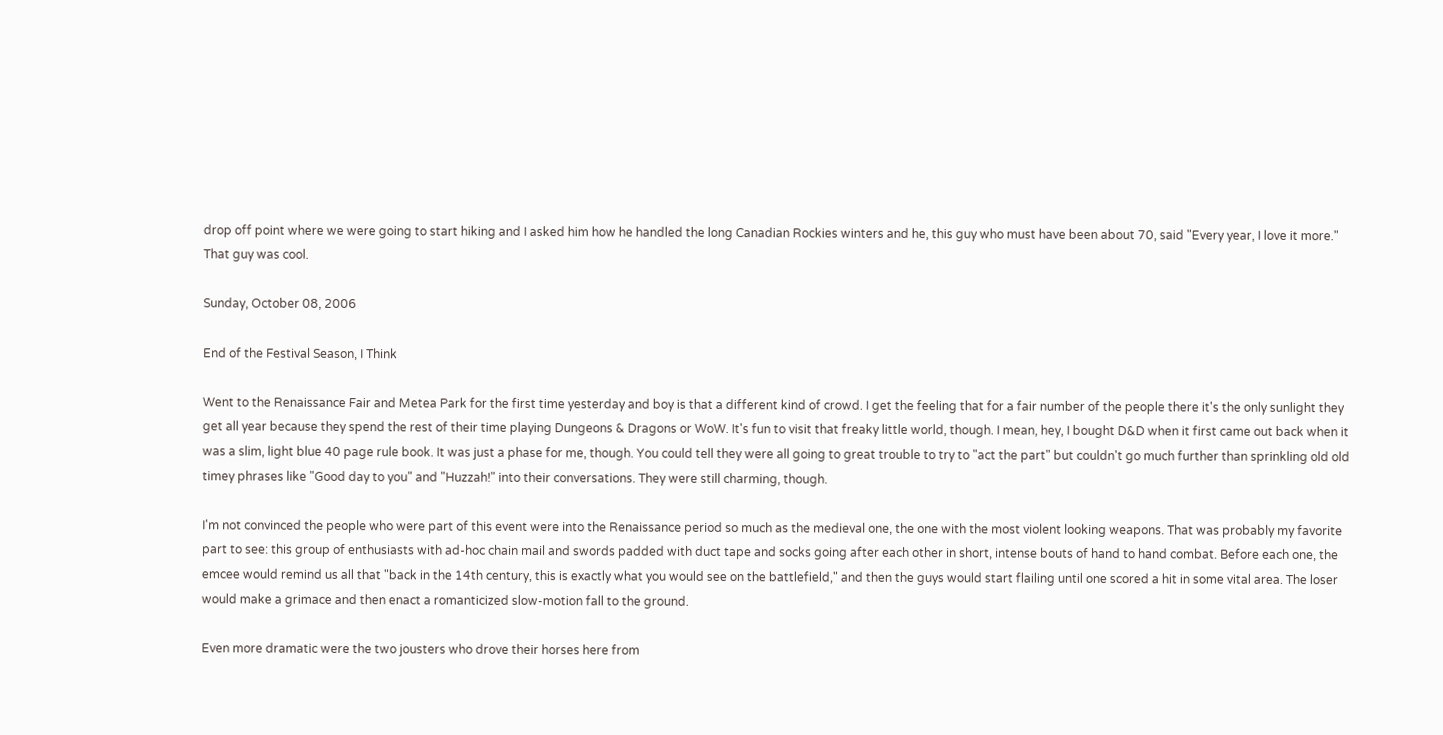drop off point where we were going to start hiking and I asked him how he handled the long Canadian Rockies winters and he, this guy who must have been about 70, said "Every year, I love it more." That guy was cool.

Sunday, October 08, 2006

End of the Festival Season, I Think

Went to the Renaissance Fair and Metea Park for the first time yesterday and boy is that a different kind of crowd. I get the feeling that for a fair number of the people there it's the only sunlight they get all year because they spend the rest of their time playing Dungeons & Dragons or WoW. It's fun to visit that freaky little world, though. I mean, hey, I bought D&D when it first came out back when it was a slim, light blue 40 page rule book. It was just a phase for me, though. You could tell they were all going to great trouble to try to "act the part" but couldn't go much further than sprinkling old old timey phrases like "Good day to you" and "Huzzah!" into their conversations. They were still charming, though.

I'm not convinced the people who were part of this event were into the Renaissance period so much as the medieval one, the one with the most violent looking weapons. That was probably my favorite part to see: this group of enthusiasts with ad-hoc chain mail and swords padded with duct tape and socks going after each other in short, intense bouts of hand to hand combat. Before each one, the emcee would remind us all that "back in the 14th century, this is exactly what you would see on the battlefield," and then the guys would start flailing until one scored a hit in some vital area. The loser would make a grimace and then enact a romanticized slow-motion fall to the ground.

Even more dramatic were the two jousters who drove their horses here from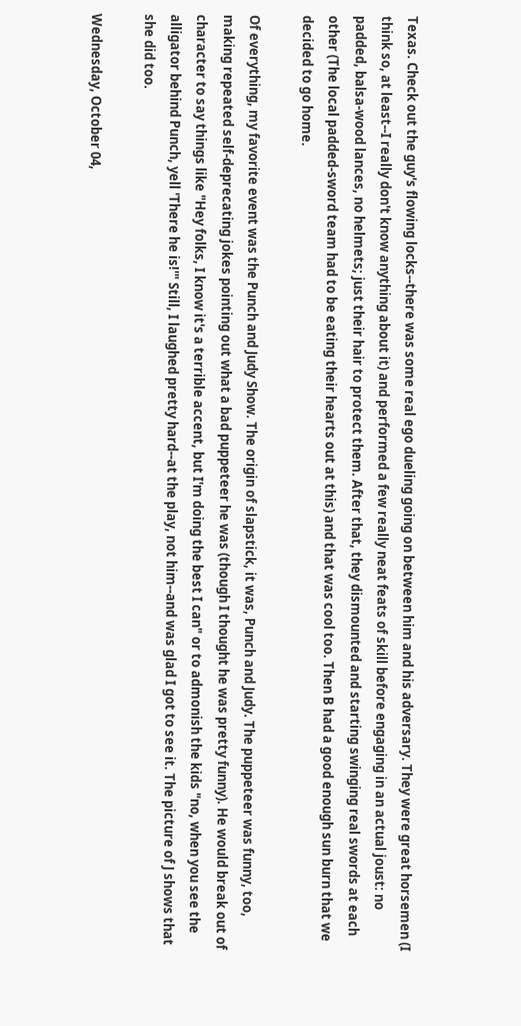Texas. Check out the guy's flowing locks--there was some real ego dueling going on between him and his adversary. They were great horsemen (I think so, at least--I really don't know anything about it) and performed a few really neat feats of skill before engaging in an actual joust: no padded, balsa-wood lances, no helmets; just their hair to protect them. After that, they dismounted and starting swinging real swords at each other (The local padded-sword team had to be eating their hearts out at this) and that was cool too. Then B had a good enough sun burn that we decided to go home.

Of everything, my favorite event was the Punch and Judy Show. The origin of slapstick, it was, Punch and Judy. The puppeteer was funny, too, making repeated self-deprecating jokes pointing out what a bad puppeteer he was (though I thought he was pretty funny). He would break out of character to say things like "Hey folks, I know it's a terrible accent, but I'm doing the best I can" or to admonish the kids "no, when you see the alligator behind Punch, yell 'There he is!'" Still, I laughed pretty hard--at the play, not him--and was glad I got to see it. The picture of J shows that she did too.

Wednesday, October 04,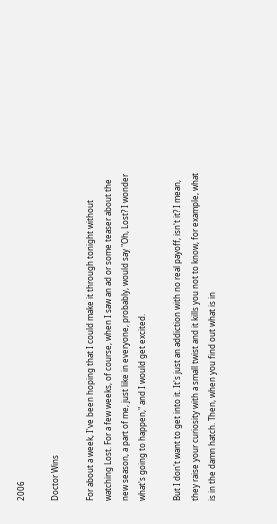2006

Doctor Wins

For about a week, I've been hoping that I could make it through tonight without watching Lost. For a few weeks, of course, when I saw an ad or some teaser about the new season, a part of me, just like in everyone, probably, would say "Oh, Lost? I wonder what's going to happen," and I would get excited.

But I don't want to get into it. It's just an addiction with no real payoff, isn't it? I mean, they raise your curiosity with a small twist and it kills you not to know, for example, what is in the damn hatch. Then, when you find out what is in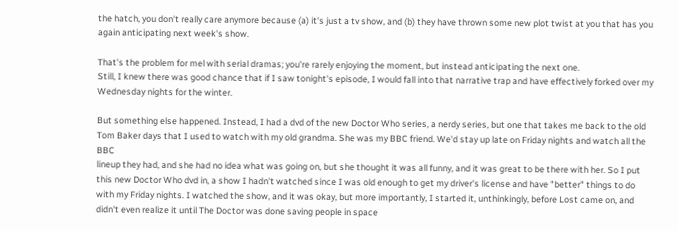the hatch, you don't really care anymore because (a) it's just a tv show, and (b) they have thrown some new plot twist at you that has you again anticipating next week's show.

That's the problem for mel with serial dramas; you're rarely enjoying the moment, but instead anticipating the next one.
Still, I knew there was good chance that if I saw tonight's episode, I would fall into that narrative trap and have effectively forked over my Wednesday nights for the winter.

But something else happened. Instead, I had a dvd of the new Doctor Who series, a nerdy series, but one that takes me back to the old Tom Baker days that I used to watch with my old grandma. She was my BBC friend. We'd stay up late on Friday nights and watch all the BBC
lineup they had, and she had no idea what was going on, but she thought it was all funny, and it was great to be there with her. So I put this new Doctor Who dvd in, a show I hadn't watched since I was old enough to get my driver's license and have "better" things to do with my Friday nights. I watched the show, and it was okay, but more importantly, I started it, unthinkingly, before Lost came on, and didn't even realize it until The Doctor was done saving people in space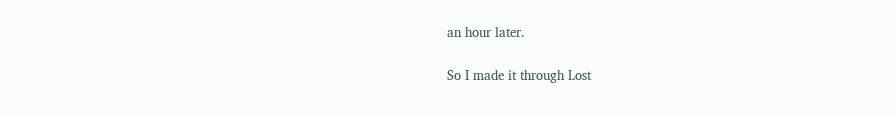an hour later.

So I made it through Lost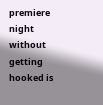premiere night without getting hooked is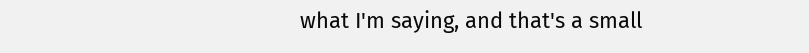what I'm saying, and that's a small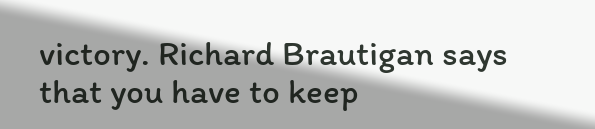victory. Richard Brautigan says that you have to keep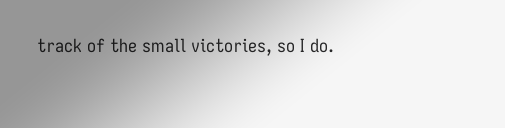track of the small victories, so I do.